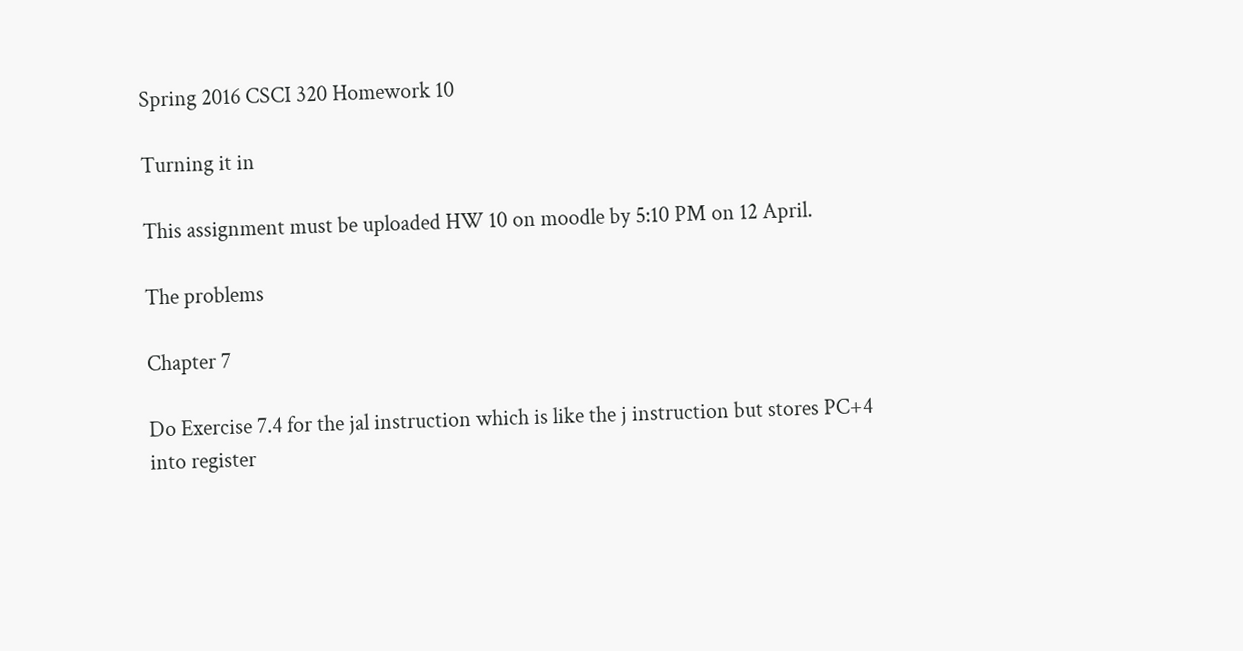Spring 2016 CSCI 320 Homework 10

Turning it in

This assignment must be uploaded HW 10 on moodle by 5:10 PM on 12 April.

The problems

Chapter 7

Do Exercise 7.4 for the jal instruction which is like the j instruction but stores PC+4 into register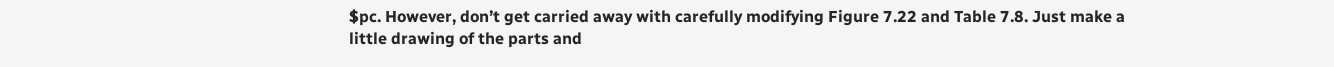$pc. However, don’t get carried away with carefully modifying Figure 7.22 and Table 7.8. Just make a little drawing of the parts and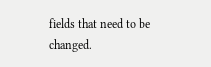fields that need to be changed.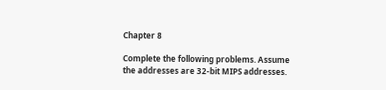Chapter 8

Complete the following problems. Assume the addresses are 32-bit MIPS addresses.